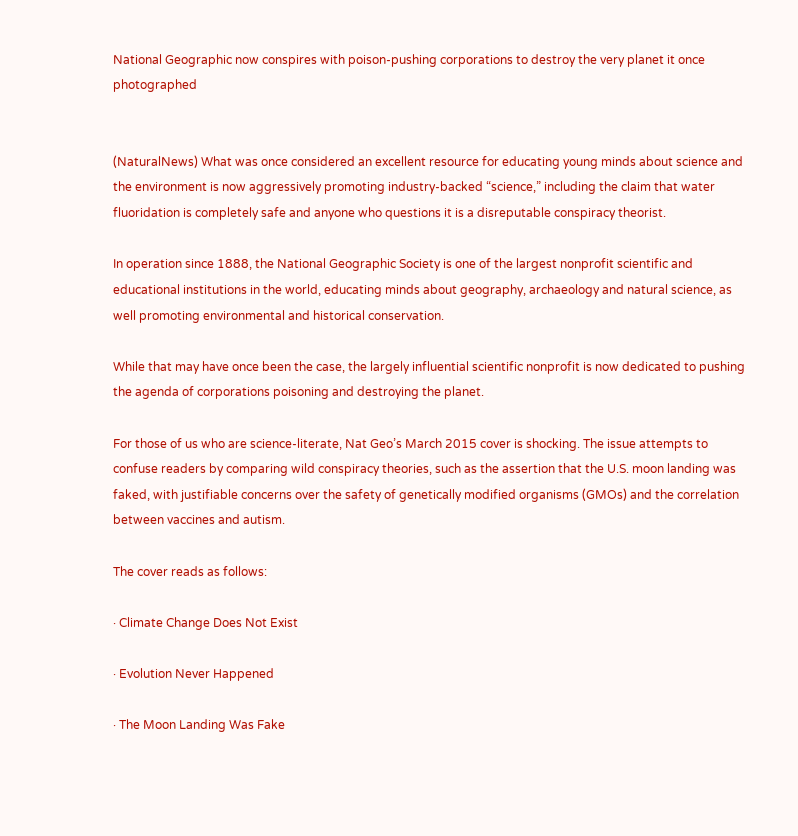National Geographic now conspires with poison-pushing corporations to destroy the very planet it once photographed


(NaturalNews) What was once considered an excellent resource for educating young minds about science and the environment is now aggressively promoting industry-backed “science,” including the claim that water fluoridation is completely safe and anyone who questions it is a disreputable conspiracy theorist.

In operation since 1888, the National Geographic Society is one of the largest nonprofit scientific and educational institutions in the world, educating minds about geography, archaeology and natural science, as well promoting environmental and historical conservation.

While that may have once been the case, the largely influential scientific nonprofit is now dedicated to pushing the agenda of corporations poisoning and destroying the planet.

For those of us who are science-literate, Nat Geo’s March 2015 cover is shocking. The issue attempts to confuse readers by comparing wild conspiracy theories, such as the assertion that the U.S. moon landing was faked, with justifiable concerns over the safety of genetically modified organisms (GMOs) and the correlation between vaccines and autism.

The cover reads as follows:

· Climate Change Does Not Exist

· Evolution Never Happened

· The Moon Landing Was Fake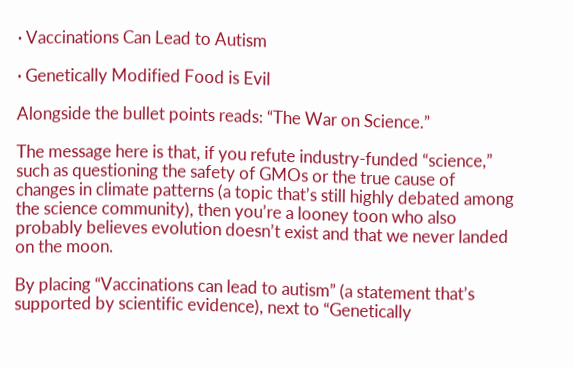· Vaccinations Can Lead to Autism

· Genetically Modified Food is Evil

Alongside the bullet points reads: “The War on Science.”

The message here is that, if you refute industry-funded “science,” such as questioning the safety of GMOs or the true cause of changes in climate patterns (a topic that’s still highly debated among the science community), then you’re a looney toon who also probably believes evolution doesn’t exist and that we never landed on the moon.

By placing “Vaccinations can lead to autism” (a statement that’s supported by scientific evidence), next to “Genetically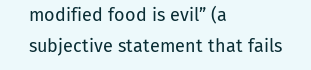modified food is evil” (a subjective statement that fails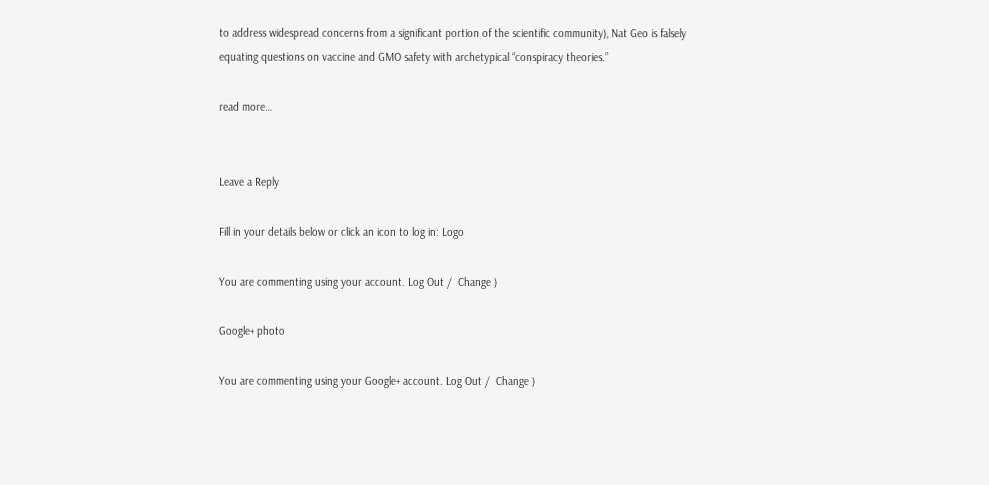to address widespread concerns from a significant portion of the scientific community), Nat Geo is falsely equating questions on vaccine and GMO safety with archetypical “conspiracy theories.”

read more…


Leave a Reply

Fill in your details below or click an icon to log in: Logo

You are commenting using your account. Log Out /  Change )

Google+ photo

You are commenting using your Google+ account. Log Out /  Change )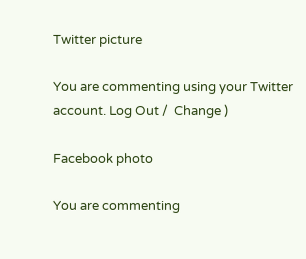Twitter picture

You are commenting using your Twitter account. Log Out /  Change )

Facebook photo

You are commenting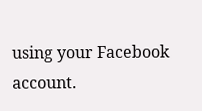using your Facebook account.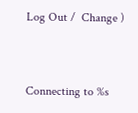Log Out /  Change )


Connecting to %s